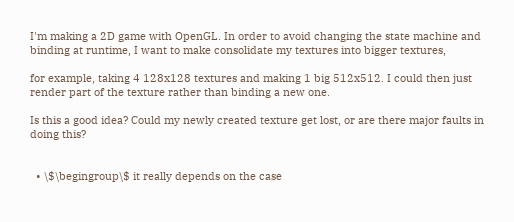I'm making a 2D game with OpenGL. In order to avoid changing the state machine and binding at runtime, I want to make consolidate my textures into bigger textures,

for example, taking 4 128x128 textures and making 1 big 512x512. I could then just render part of the texture rather than binding a new one.

Is this a good idea? Could my newly created texture get lost, or are there major faults in doing this?


  • \$\begingroup\$ it really depends on the case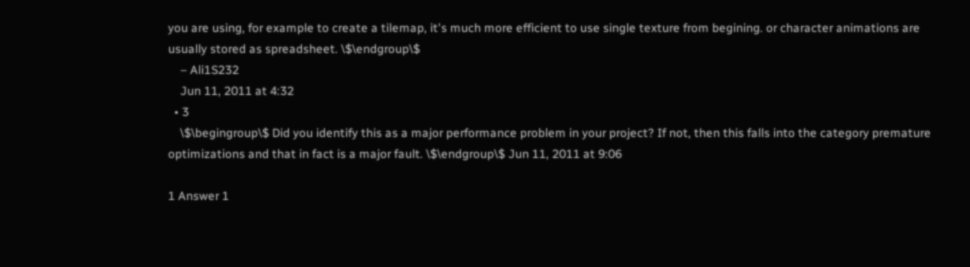you are using, for example to create a tilemap, it's much more efficient to use single texture from begining. or character animations are usually stored as spreadsheet. \$\endgroup\$
    – Ali1S232
    Jun 11, 2011 at 4:32
  • 3
    \$\begingroup\$ Did you identify this as a major performance problem in your project? If not, then this falls into the category premature optimizations and that in fact is a major fault. \$\endgroup\$ Jun 11, 2011 at 9:06

1 Answer 1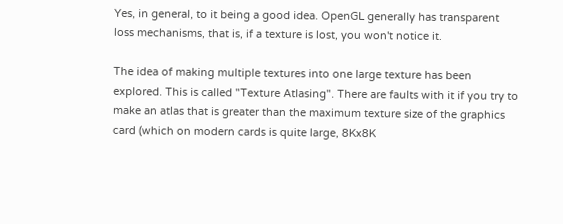Yes, in general, to it being a good idea. OpenGL generally has transparent loss mechanisms, that is, if a texture is lost, you won't notice it.

The idea of making multiple textures into one large texture has been explored. This is called "Texture Atlasing". There are faults with it if you try to make an atlas that is greater than the maximum texture size of the graphics card (which on modern cards is quite large, 8Kx8K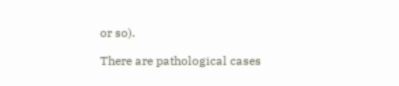or so).

There are pathological cases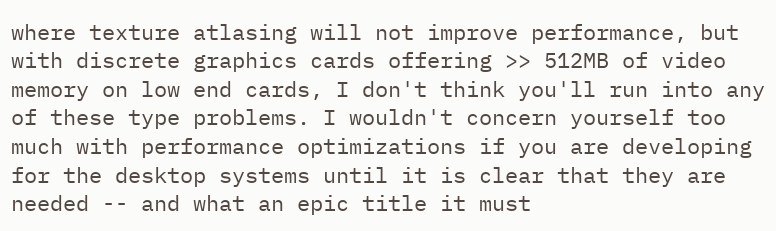where texture atlasing will not improve performance, but with discrete graphics cards offering >> 512MB of video memory on low end cards, I don't think you'll run into any of these type problems. I wouldn't concern yourself too much with performance optimizations if you are developing for the desktop systems until it is clear that they are needed -- and what an epic title it must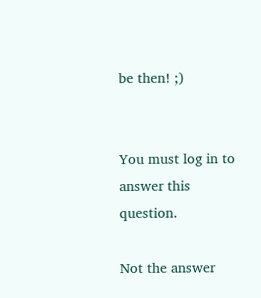be then! ;)


You must log in to answer this question.

Not the answer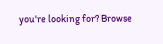you're looking for? Browse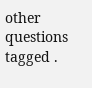other questions tagged .